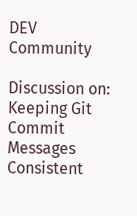DEV Community

Discussion on: Keeping Git Commit Messages Consistent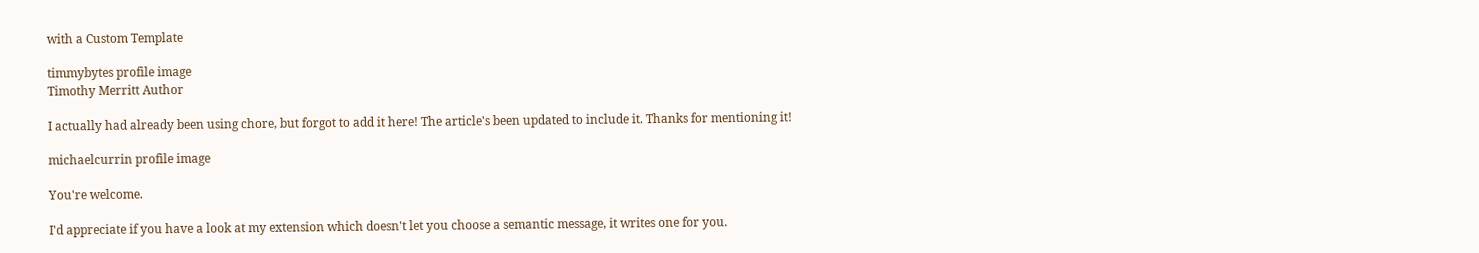with a Custom Template

timmybytes profile image
Timothy Merritt Author

I actually had already been using chore, but forgot to add it here! The article's been updated to include it. Thanks for mentioning it!

michaelcurrin profile image

You're welcome.

I'd appreciate if you have a look at my extension which doesn't let you choose a semantic message, it writes one for you.